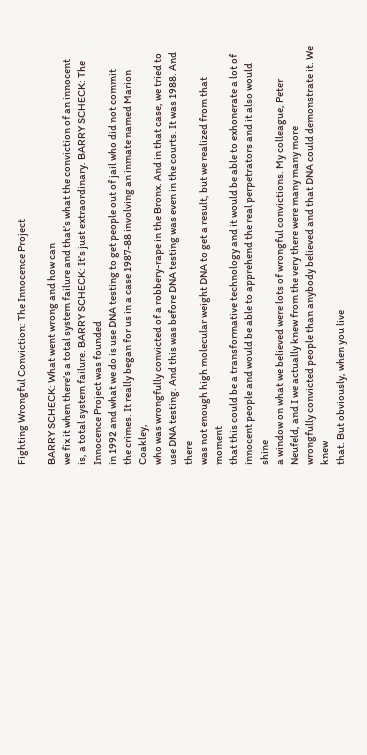Fighting Wrongful Conviction: The Innocence Project

BARRY SCHECK: What went wrong and how can
we fix it when there’s a total system failure and that’s what the conviction of an innocent
is, a total system failure. BARRY SCHECK: It’s just extraordinary. BARRY SCHECK: The Innocence Project was founded
in 1992 and what we do is use DNA testing to get people out of jail who did not commit
the crimes. It really began for us in a case 1987-88 involving an inmate named Marion Coakley,
who was wrongfully convicted of a robbery-rape in the Bronx. And in that case, we tried to
use DNA testing. And this was before DNA testing was even in the courts. It was 1988. And there
was not enough high molecular weight DNA to get a result, but we realized from that moment
that this could be a transformative technology and it would be able to exhonerate a lot of
innocent people and would be able to apprehend the real perpetrators and it also would shine
a window on what we believed were lots of wrongful convictions. My colleague, Peter
Neufeld, and I we actually knew from the very there were many many more
wrongfully convicted people than anybody believed and that DNA could demonstrate it. We knew
that. But obviously, when you live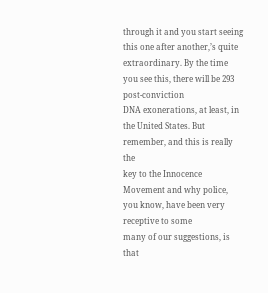through it and you start seeing this one after another,’s quite extraordinary. By the time you see this, there will be 293 post-conviction
DNA exonerations, at least, in the United States. But remember, and this is really the
key to the Innocence Movement and why police, you know, have been very receptive to some
many of our suggestions, is that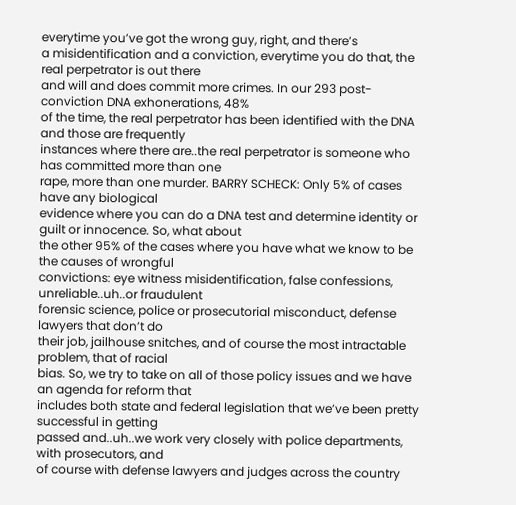everytime you’ve got the wrong guy, right, and there’s
a misidentification and a conviction, everytime you do that, the real perpetrator is out there
and will and does commit more crimes. In our 293 post-conviction DNA exhonerations, 48%
of the time, the real perpetrator has been identified with the DNA and those are frequently
instances where there are..the real perpetrator is someone who has committed more than one
rape, more than one murder. BARRY SCHECK: Only 5% of cases have any biological
evidence where you can do a DNA test and determine identity or guilt or innocence. So, what about
the other 95% of the cases where you have what we know to be the causes of wrongful
convictions: eye witness misidentification, false confessions, unreliable..uh..or fraudulent
forensic science, police or prosecutorial misconduct, defense lawyers that don’t do
their job, jailhouse snitches, and of course the most intractable problem, that of racial
bias. So, we try to take on all of those policy issues and we have an agenda for reform that
includes both state and federal legislation that we’ve been pretty successful in getting
passed and..uh..we work very closely with police departments, with prosecutors, and
of course with defense lawyers and judges across the country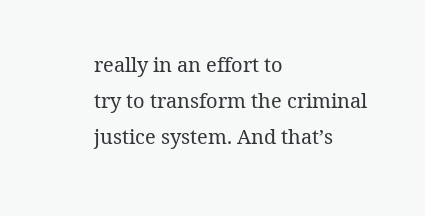really in an effort to
try to transform the criminal justice system. And that’s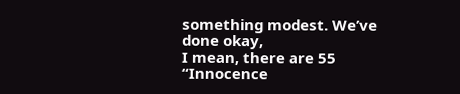something modest. We’ve done okay,
I mean, there are 55 “Innocence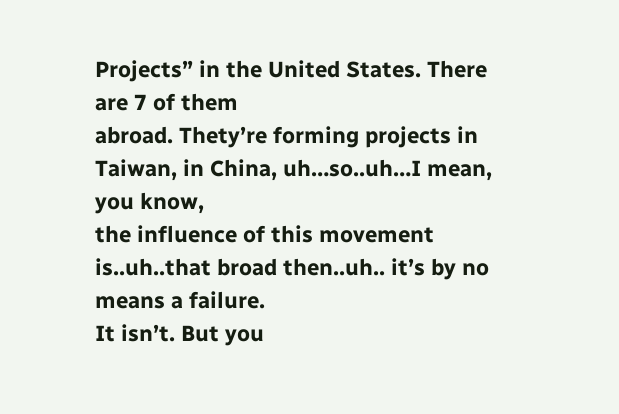Projects” in the United States. There are 7 of them
abroad. Thety’re forming projects in Taiwan, in China, uh…so..uh…I mean, you know,
the influence of this movement is..uh..that broad then..uh.. it’s by no means a failure.
It isn’t. But you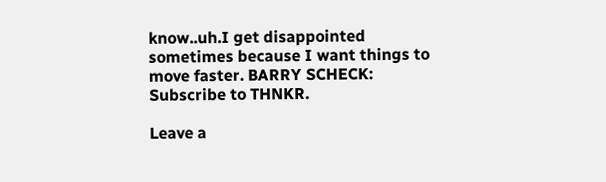know..uh.I get disappointed sometimes because I want things to move faster. BARRY SCHECK: Subscribe to THNKR.

Leave a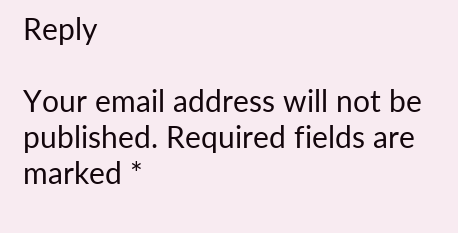Reply

Your email address will not be published. Required fields are marked *